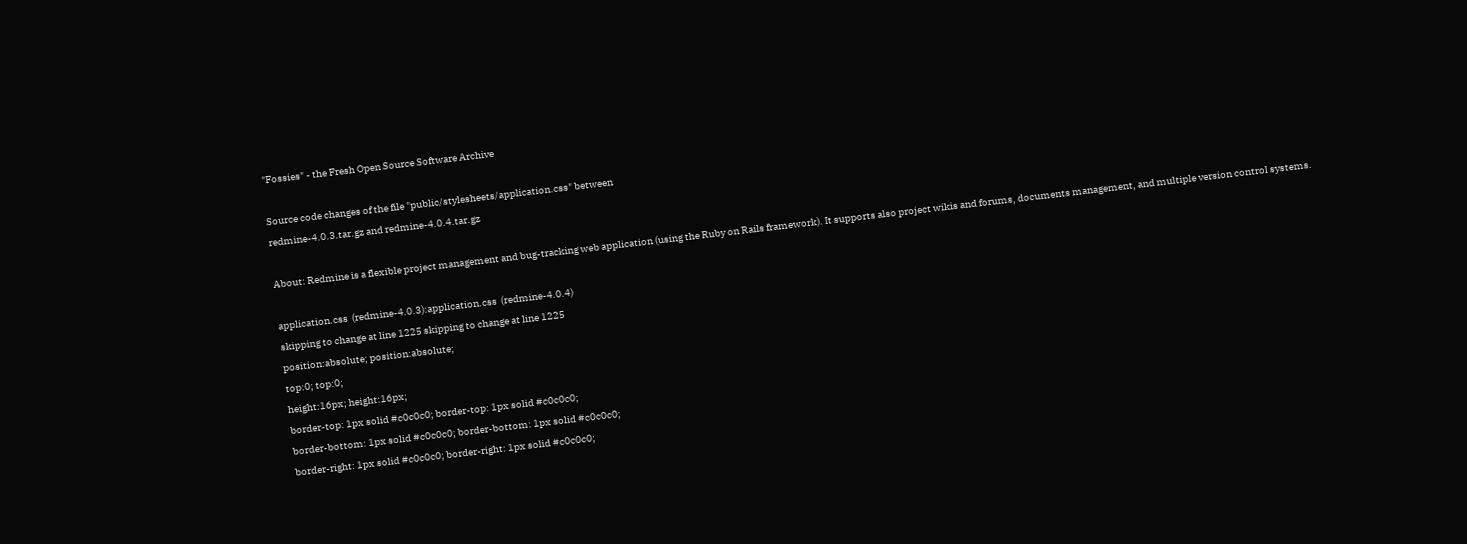"Fossies" - the Fresh Open Source Software Archive

Source code changes of the file "public/stylesheets/application.css" between
redmine-4.0.3.tar.gz and redmine-4.0.4.tar.gz

About: Redmine is a flexible project management and bug-tracking web application (using the Ruby on Rails framework). It supports also project wikis and forums, documents management, and multiple version control systems.

application.css  (redmine-4.0.3):application.css  (redmine-4.0.4)
skipping to change at line 1225 skipping to change at line 1225
position:absolute; position:absolute;
top:0; top:0;
height:16px; height:16px;
border-top: 1px solid #c0c0c0; border-top: 1px solid #c0c0c0;
border-bottom: 1px solid #c0c0c0; border-bottom: 1px solid #c0c0c0;
border-right: 1px solid #c0c0c0; border-right: 1px solid #c0c0c0;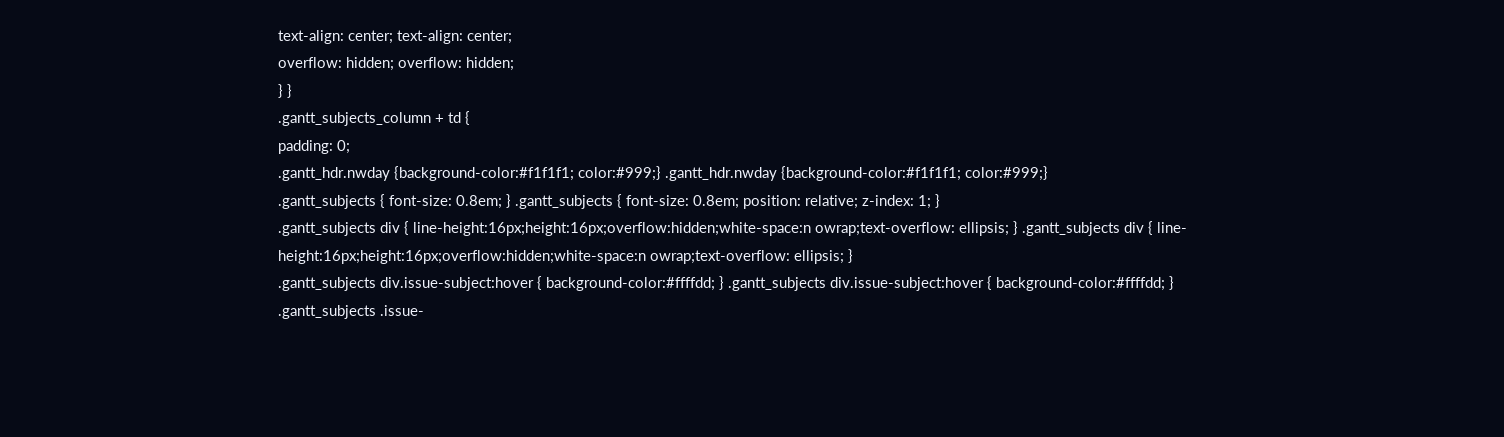text-align: center; text-align: center;
overflow: hidden; overflow: hidden;
} }
.gantt_subjects_column + td {
padding: 0;
.gantt_hdr.nwday {background-color:#f1f1f1; color:#999;} .gantt_hdr.nwday {background-color:#f1f1f1; color:#999;}
.gantt_subjects { font-size: 0.8em; } .gantt_subjects { font-size: 0.8em; position: relative; z-index: 1; }
.gantt_subjects div { line-height:16px;height:16px;overflow:hidden;white-space:n owrap;text-overflow: ellipsis; } .gantt_subjects div { line-height:16px;height:16px;overflow:hidden;white-space:n owrap;text-overflow: ellipsis; }
.gantt_subjects div.issue-subject:hover { background-color:#ffffdd; } .gantt_subjects div.issue-subject:hover { background-color:#ffffdd; }
.gantt_subjects .issue-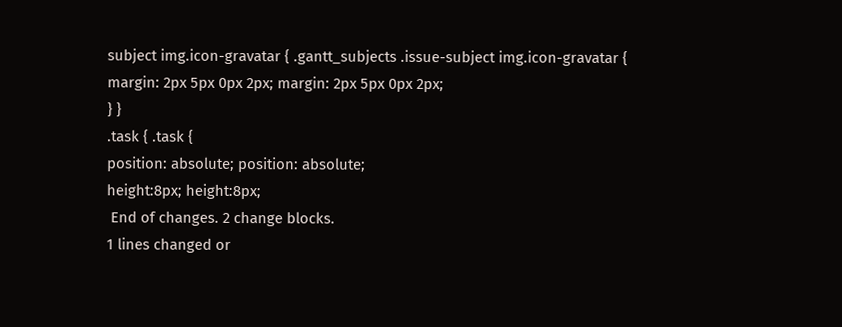subject img.icon-gravatar { .gantt_subjects .issue-subject img.icon-gravatar {
margin: 2px 5px 0px 2px; margin: 2px 5px 0px 2px;
} }
.task { .task {
position: absolute; position: absolute;
height:8px; height:8px;
 End of changes. 2 change blocks.
1 lines changed or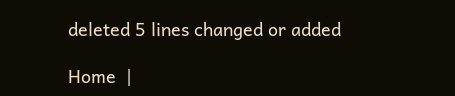deleted 5 lines changed or added

Home  |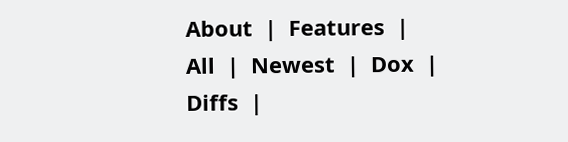About  |  Features  |  All  |  Newest  |  Dox  |  Diffs  |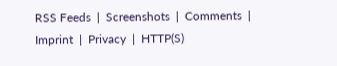RSS Feeds  |  Screenshots  |  Comments  |  Imprint  |  Privacy  |  HTTP(S)